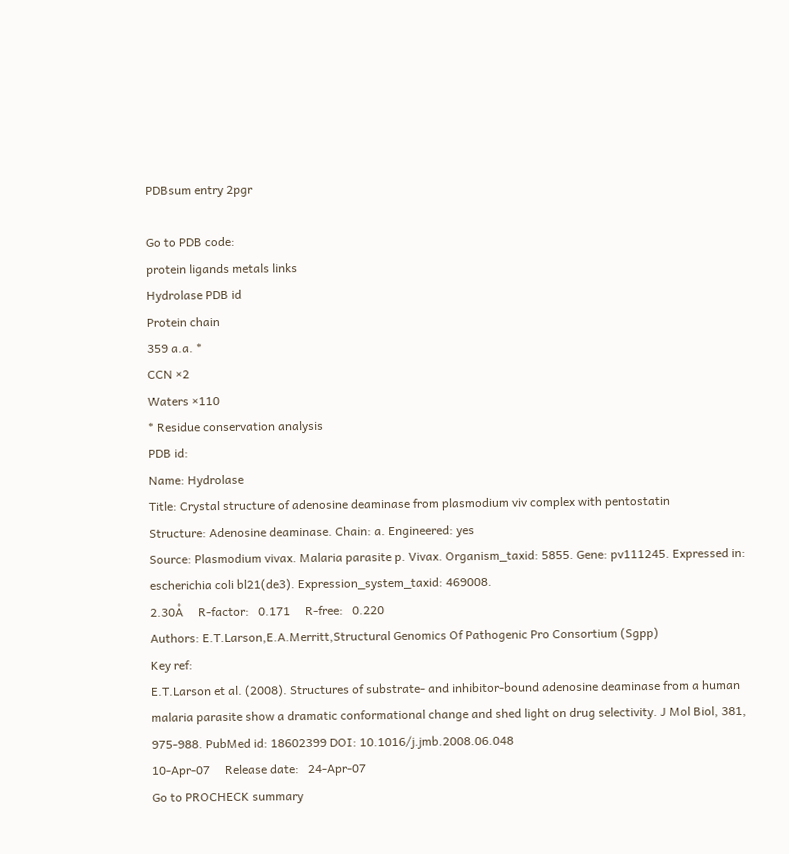PDBsum entry 2pgr

Go to PDB code:
protein ligands metals links
Hydrolase PDB id
Protein chain
359 a.a. *
CCN ×2
Waters ×110
* Residue conservation analysis
PDB id:
Name: Hydrolase
Title: Crystal structure of adenosine deaminase from plasmodium viv complex with pentostatin
Structure: Adenosine deaminase. Chain: a. Engineered: yes
Source: Plasmodium vivax. Malaria parasite p. Vivax. Organism_taxid: 5855. Gene: pv111245. Expressed in: escherichia coli bl21(de3). Expression_system_taxid: 469008.
2.30Å     R-factor:   0.171     R-free:   0.220
Authors: E.T.Larson,E.A.Merritt,Structural Genomics Of Pathogenic Pro Consortium (Sgpp)
Key ref:
E.T.Larson et al. (2008). Structures of substrate- and inhibitor-bound adenosine deaminase from a human malaria parasite show a dramatic conformational change and shed light on drug selectivity. J Mol Biol, 381, 975-988. PubMed id: 18602399 DOI: 10.1016/j.jmb.2008.06.048
10-Apr-07     Release date:   24-Apr-07
Go to PROCHECK summary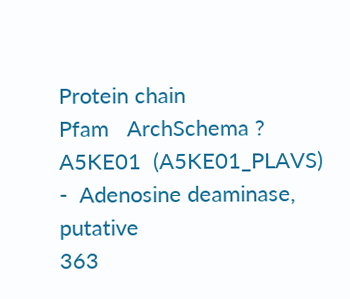Protein chain
Pfam   ArchSchema ?
A5KE01  (A5KE01_PLAVS) -  Adenosine deaminase, putative
363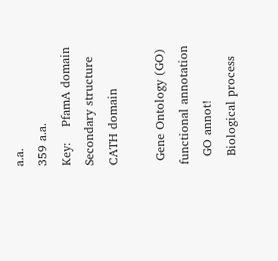a.a.
359 a.a.
Key:    PfamA domain  Secondary structure  CATH domain

 Gene Ontology (GO) functional annotation
  GO annot!
  Biological process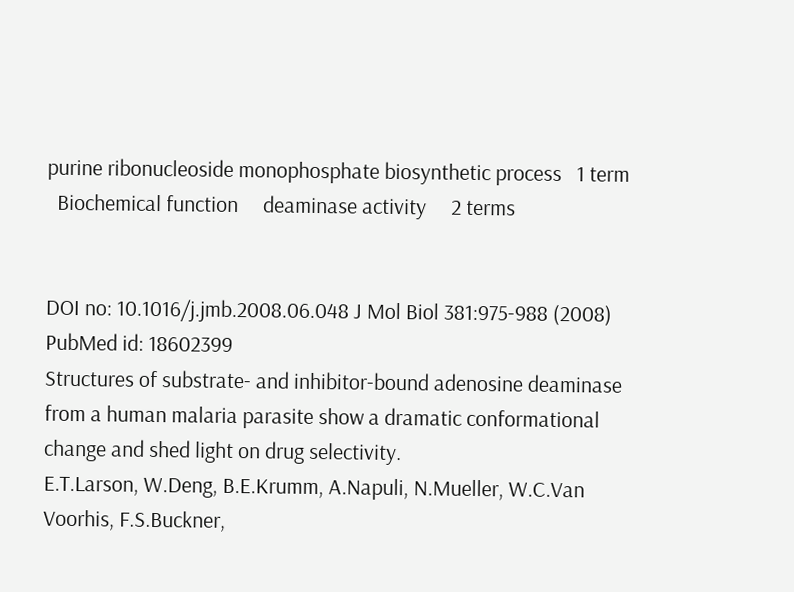purine ribonucleoside monophosphate biosynthetic process   1 term
  Biochemical function     deaminase activity     2 terms


DOI no: 10.1016/j.jmb.2008.06.048 J Mol Biol 381:975-988 (2008)
PubMed id: 18602399
Structures of substrate- and inhibitor-bound adenosine deaminase from a human malaria parasite show a dramatic conformational change and shed light on drug selectivity.
E.T.Larson, W.Deng, B.E.Krumm, A.Napuli, N.Mueller, W.C.Van Voorhis, F.S.Buckner,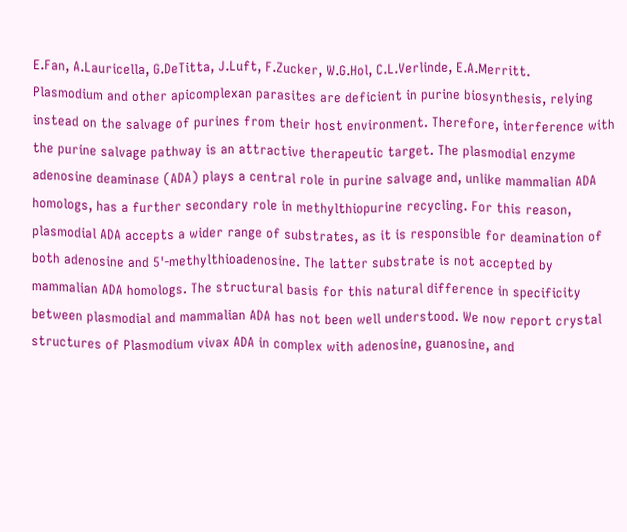E.Fan, A.Lauricella, G.DeTitta, J.Luft, F.Zucker, W.G.Hol, C.L.Verlinde, E.A.Merritt.
Plasmodium and other apicomplexan parasites are deficient in purine biosynthesis, relying instead on the salvage of purines from their host environment. Therefore, interference with the purine salvage pathway is an attractive therapeutic target. The plasmodial enzyme adenosine deaminase (ADA) plays a central role in purine salvage and, unlike mammalian ADA homologs, has a further secondary role in methylthiopurine recycling. For this reason, plasmodial ADA accepts a wider range of substrates, as it is responsible for deamination of both adenosine and 5'-methylthioadenosine. The latter substrate is not accepted by mammalian ADA homologs. The structural basis for this natural difference in specificity between plasmodial and mammalian ADA has not been well understood. We now report crystal structures of Plasmodium vivax ADA in complex with adenosine, guanosine, and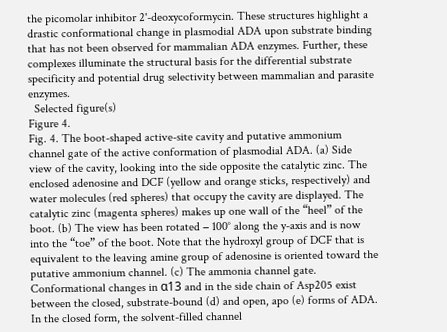the picomolar inhibitor 2'-deoxycoformycin. These structures highlight a drastic conformational change in plasmodial ADA upon substrate binding that has not been observed for mammalian ADA enzymes. Further, these complexes illuminate the structural basis for the differential substrate specificity and potential drug selectivity between mammalian and parasite enzymes.
  Selected figure(s)
Figure 4.
Fig. 4. The boot-shaped active-site cavity and putative ammonium channel gate of the active conformation of plasmodial ADA. (a) Side view of the cavity, looking into the side opposite the catalytic zinc. The enclosed adenosine and DCF (yellow and orange sticks, respectively) and water molecules (red spheres) that occupy the cavity are displayed. The catalytic zinc (magenta spheres) makes up one wall of the “heel” of the boot. (b) The view has been rotated − 100° along the y-axis and is now into the “toe” of the boot. Note that the hydroxyl group of DCF that is equivalent to the leaving amine group of adenosine is oriented toward the putative ammonium channel. (c) The ammonia channel gate. Conformational changes in α13 and in the side chain of Asp205 exist between the closed, substrate-bound (d) and open, apo (e) forms of ADA. In the closed form, the solvent-filled channel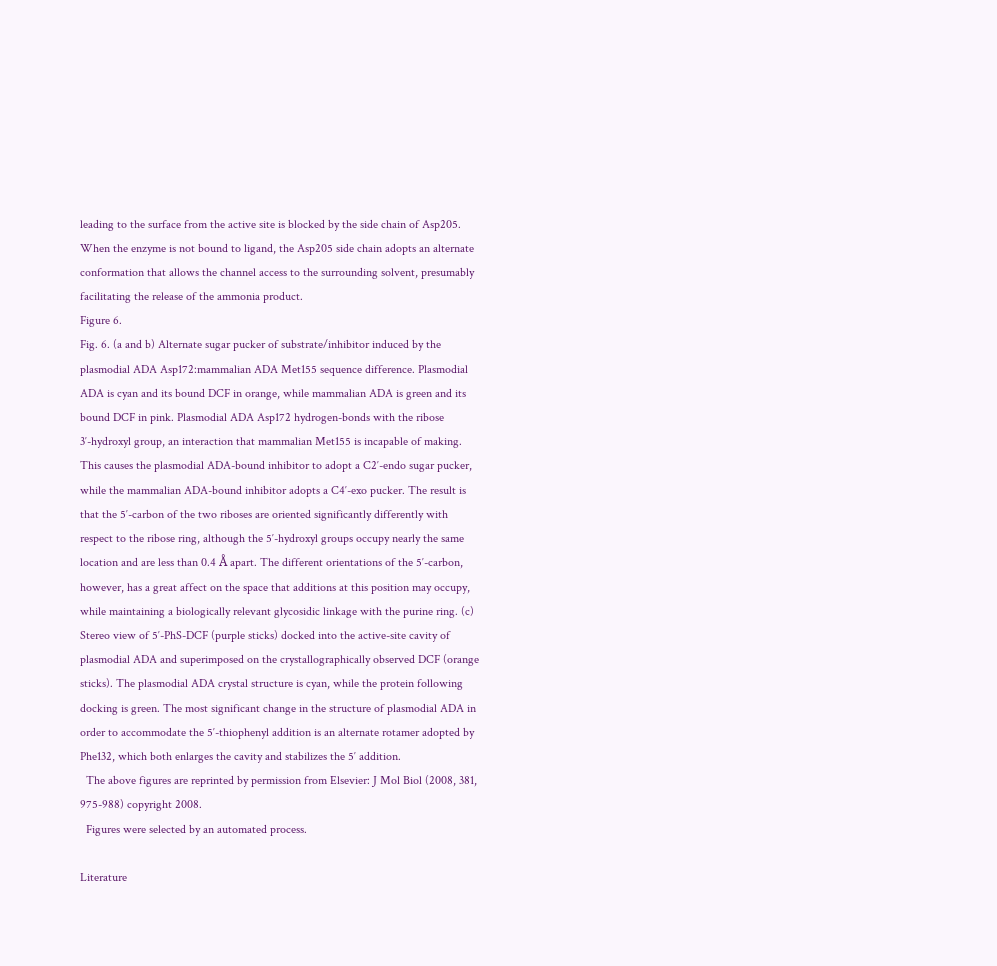leading to the surface from the active site is blocked by the side chain of Asp205. When the enzyme is not bound to ligand, the Asp205 side chain adopts an alternate conformation that allows the channel access to the surrounding solvent, presumably facilitating the release of the ammonia product.
Figure 6.
Fig. 6. (a and b) Alternate sugar pucker of substrate/inhibitor induced by the plasmodial ADA Asp172:mammalian ADA Met155 sequence difference. Plasmodial ADA is cyan and its bound DCF in orange, while mammalian ADA is green and its bound DCF in pink. Plasmodial ADA Asp172 hydrogen-bonds with the ribose 3′-hydroxyl group, an interaction that mammalian Met155 is incapable of making. This causes the plasmodial ADA-bound inhibitor to adopt a C2′-endo sugar pucker, while the mammalian ADA-bound inhibitor adopts a C4′-exo pucker. The result is that the 5′-carbon of the two riboses are oriented significantly differently with respect to the ribose ring, although the 5′-hydroxyl groups occupy nearly the same location and are less than 0.4 Å apart. The different orientations of the 5′-carbon, however, has a great affect on the space that additions at this position may occupy, while maintaining a biologically relevant glycosidic linkage with the purine ring. (c) Stereo view of 5′-PhS-DCF (purple sticks) docked into the active-site cavity of plasmodial ADA and superimposed on the crystallographically observed DCF (orange sticks). The plasmodial ADA crystal structure is cyan, while the protein following docking is green. The most significant change in the structure of plasmodial ADA in order to accommodate the 5′-thiophenyl addition is an alternate rotamer adopted by Phe132, which both enlarges the cavity and stabilizes the 5′ addition.
  The above figures are reprinted by permission from Elsevier: J Mol Biol (2008, 381, 975-988) copyright 2008.
  Figures were selected by an automated process.

Literature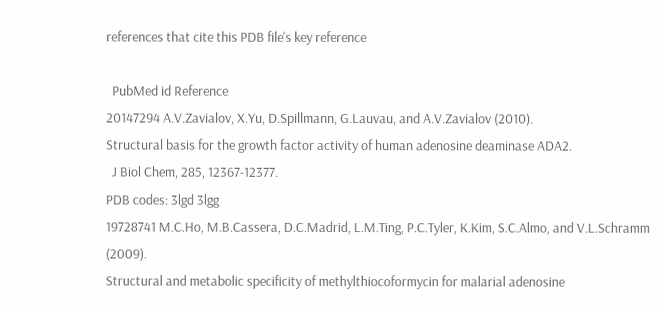references that cite this PDB file's key reference

  PubMed id Reference
20147294 A.V.Zavialov, X.Yu, D.Spillmann, G.Lauvau, and A.V.Zavialov (2010).
Structural basis for the growth factor activity of human adenosine deaminase ADA2.
  J Biol Chem, 285, 12367-12377.
PDB codes: 3lgd 3lgg
19728741 M.C.Ho, M.B.Cassera, D.C.Madrid, L.M.Ting, P.C.Tyler, K.Kim, S.C.Almo, and V.L.Schramm (2009).
Structural and metabolic specificity of methylthiocoformycin for malarial adenosine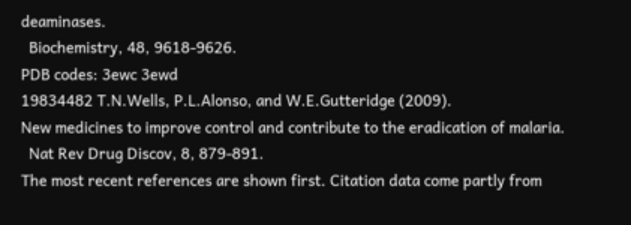deaminases.
  Biochemistry, 48, 9618-9626.
PDB codes: 3ewc 3ewd
19834482 T.N.Wells, P.L.Alonso, and W.E.Gutteridge (2009).
New medicines to improve control and contribute to the eradication of malaria.
  Nat Rev Drug Discov, 8, 879-891.
The most recent references are shown first. Citation data come partly from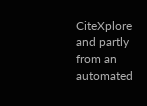CiteXplore and partly from an automated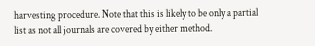harvesting procedure. Note that this is likely to be only a partial list as not all journals are covered by either method.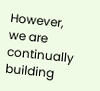However, we are continually building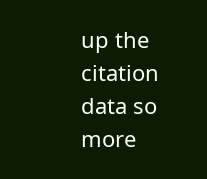up the citation data so more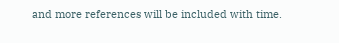and more references will be included with time.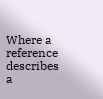Where a reference describes a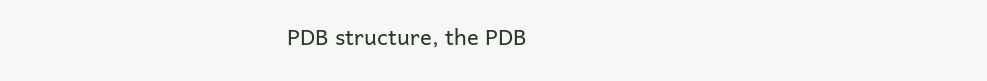PDB structure, the PDB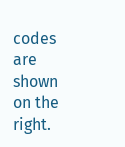codes are shown on the right.